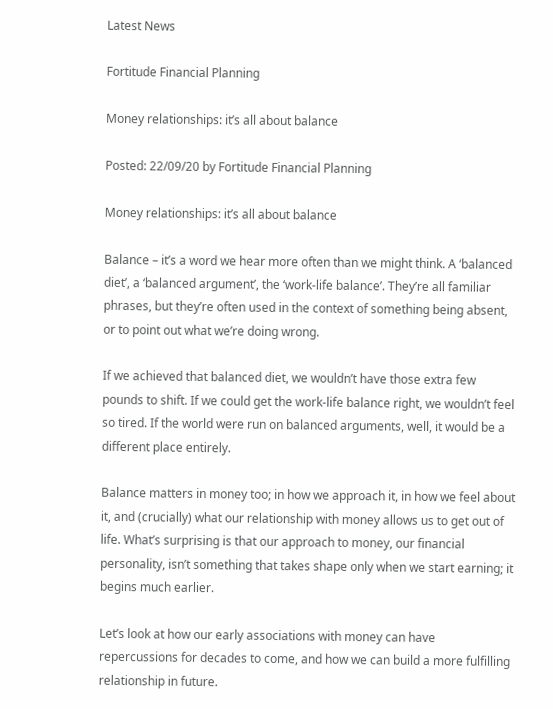Latest News

Fortitude Financial Planning

Money relationships: it’s all about balance

Posted: 22/09/20 by Fortitude Financial Planning

Money relationships: it’s all about balance

Balance – it’s a word we hear more often than we might think. A ‘balanced diet’, a ‘balanced argument’, the ‘work-life balance’. They’re all familiar phrases, but they’re often used in the context of something being absent, or to point out what we’re doing wrong.

If we achieved that balanced diet, we wouldn’t have those extra few pounds to shift. If we could get the work-life balance right, we wouldn’t feel so tired. If the world were run on balanced arguments, well, it would be a different place entirely.

Balance matters in money too; in how we approach it, in how we feel about it, and (crucially) what our relationship with money allows us to get out of life. What’s surprising is that our approach to money, our financial personality, isn’t something that takes shape only when we start earning; it begins much earlier.

Let’s look at how our early associations with money can have repercussions for decades to come, and how we can build a more fulfilling relationship in future.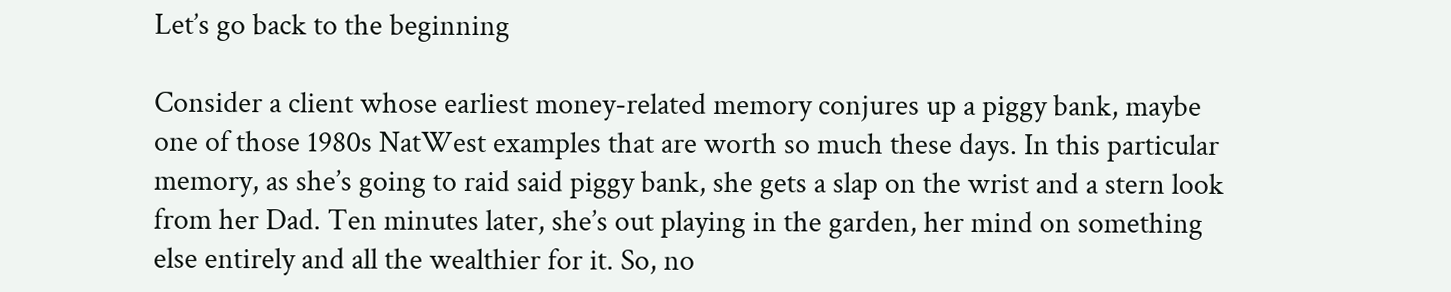Let’s go back to the beginning

Consider a client whose earliest money-related memory conjures up a piggy bank, maybe one of those 1980s NatWest examples that are worth so much these days. In this particular memory, as she’s going to raid said piggy bank, she gets a slap on the wrist and a stern look from her Dad. Ten minutes later, she’s out playing in the garden, her mind on something else entirely and all the wealthier for it. So, no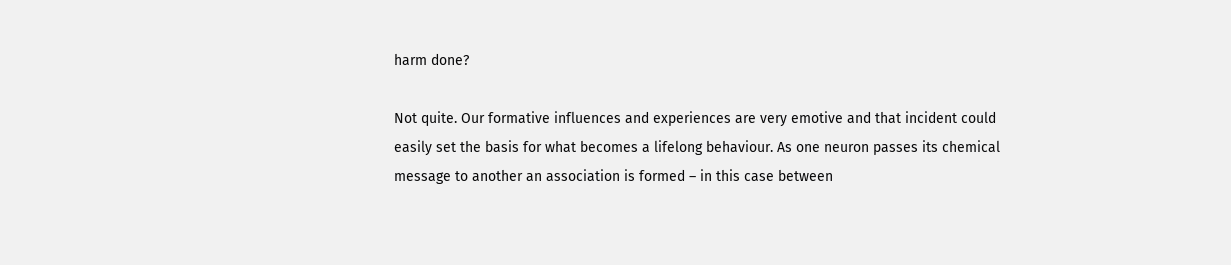harm done?

Not quite. Our formative influences and experiences are very emotive and that incident could easily set the basis for what becomes a lifelong behaviour. As one neuron passes its chemical message to another an association is formed – in this case between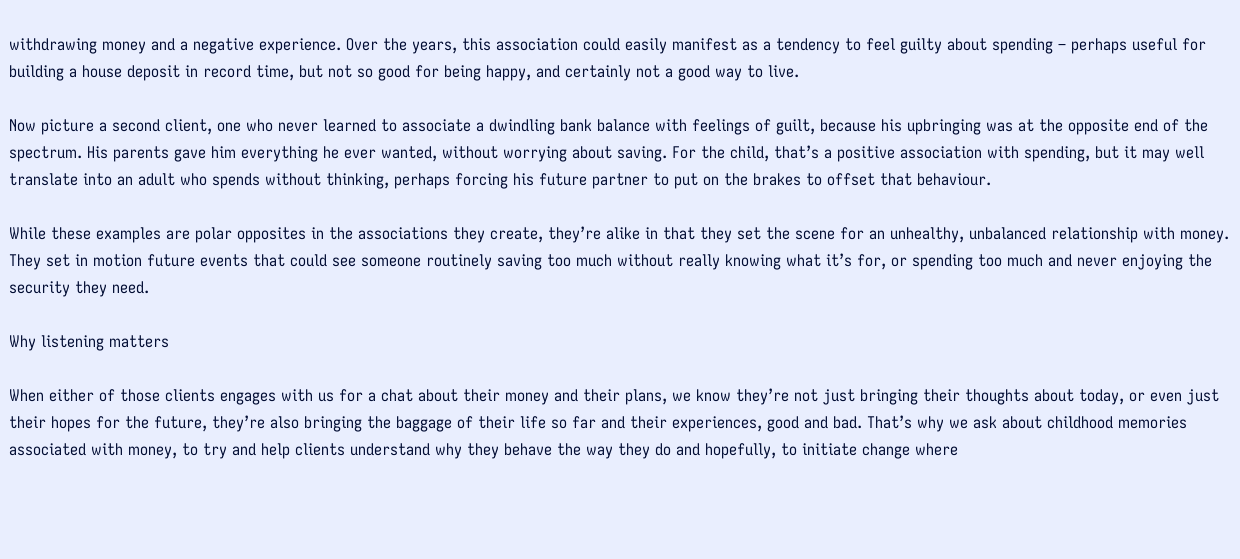withdrawing money and a negative experience. Over the years, this association could easily manifest as a tendency to feel guilty about spending – perhaps useful for building a house deposit in record time, but not so good for being happy, and certainly not a good way to live.

Now picture a second client, one who never learned to associate a dwindling bank balance with feelings of guilt, because his upbringing was at the opposite end of the spectrum. His parents gave him everything he ever wanted, without worrying about saving. For the child, that’s a positive association with spending, but it may well translate into an adult who spends without thinking, perhaps forcing his future partner to put on the brakes to offset that behaviour.

While these examples are polar opposites in the associations they create, they’re alike in that they set the scene for an unhealthy, unbalanced relationship with money. They set in motion future events that could see someone routinely saving too much without really knowing what it’s for, or spending too much and never enjoying the security they need.

Why listening matters

When either of those clients engages with us for a chat about their money and their plans, we know they’re not just bringing their thoughts about today, or even just their hopes for the future, they’re also bringing the baggage of their life so far and their experiences, good and bad. That’s why we ask about childhood memories associated with money, to try and help clients understand why they behave the way they do and hopefully, to initiate change where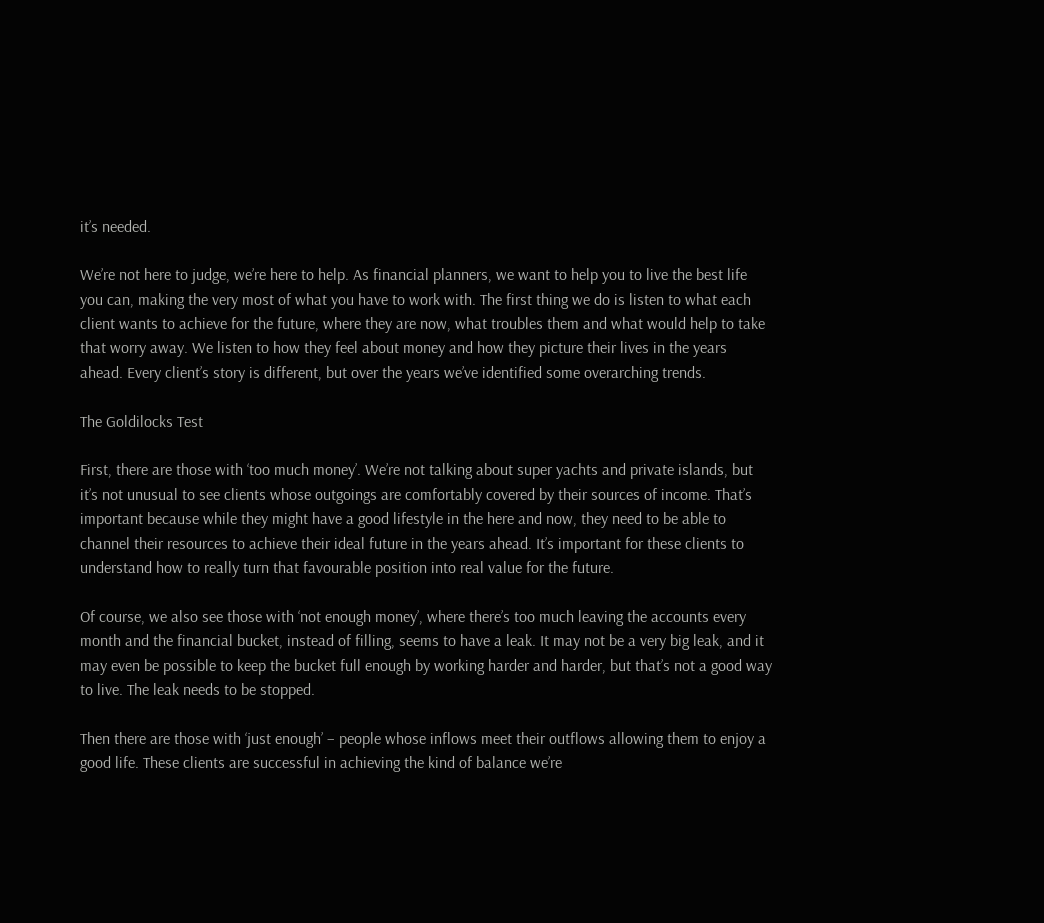it’s needed.

We’re not here to judge, we’re here to help. As financial planners, we want to help you to live the best life you can, making the very most of what you have to work with. The first thing we do is listen to what each client wants to achieve for the future, where they are now, what troubles them and what would help to take that worry away. We listen to how they feel about money and how they picture their lives in the years ahead. Every client’s story is different, but over the years we’ve identified some overarching trends.

The Goldilocks Test

First, there are those with ‘too much money’. We’re not talking about super yachts and private islands, but it’s not unusual to see clients whose outgoings are comfortably covered by their sources of income. That’s important because while they might have a good lifestyle in the here and now, they need to be able to channel their resources to achieve their ideal future in the years ahead. It’s important for these clients to understand how to really turn that favourable position into real value for the future.

Of course, we also see those with ‘not enough money’, where there’s too much leaving the accounts every month and the financial bucket, instead of filling, seems to have a leak. It may not be a very big leak, and it may even be possible to keep the bucket full enough by working harder and harder, but that’s not a good way to live. The leak needs to be stopped.

Then there are those with ‘just enough’ – people whose inflows meet their outflows allowing them to enjoy a good life. These clients are successful in achieving the kind of balance we’re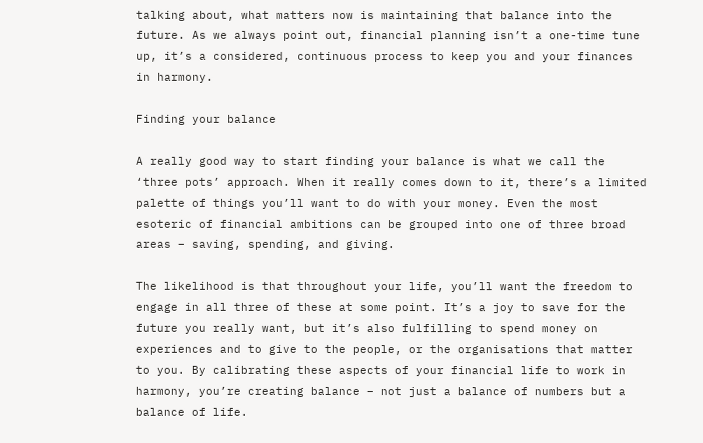talking about, what matters now is maintaining that balance into the future. As we always point out, financial planning isn’t a one-time tune up, it’s a considered, continuous process to keep you and your finances in harmony.

Finding your balance

A really good way to start finding your balance is what we call the ‘three pots’ approach. When it really comes down to it, there’s a limited palette of things you’ll want to do with your money. Even the most esoteric of financial ambitions can be grouped into one of three broad areas – saving, spending, and giving.

The likelihood is that throughout your life, you’ll want the freedom to engage in all three of these at some point. It’s a joy to save for the future you really want, but it’s also fulfilling to spend money on experiences and to give to the people, or the organisations that matter to you. By calibrating these aspects of your financial life to work in harmony, you’re creating balance – not just a balance of numbers but a balance of life.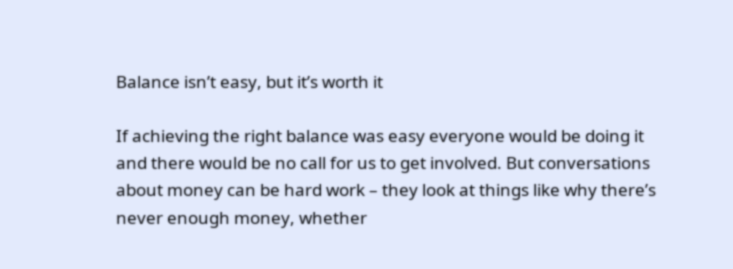Balance isn’t easy, but it’s worth it

If achieving the right balance was easy everyone would be doing it and there would be no call for us to get involved. But conversations about money can be hard work – they look at things like why there’s never enough money, whether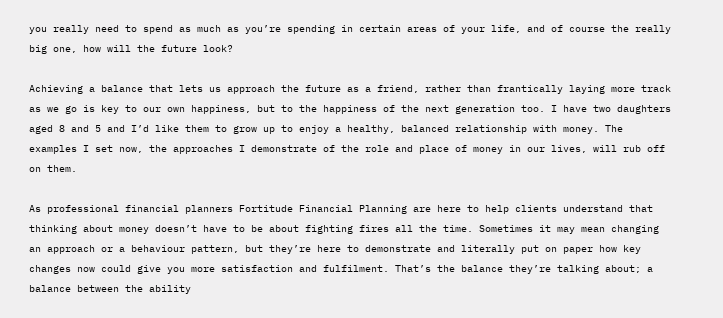you really need to spend as much as you’re spending in certain areas of your life, and of course the really big one, how will the future look?

Achieving a balance that lets us approach the future as a friend, rather than frantically laying more track as we go is key to our own happiness, but to the happiness of the next generation too. I have two daughters aged 8 and 5 and I’d like them to grow up to enjoy a healthy, balanced relationship with money. The examples I set now, the approaches I demonstrate of the role and place of money in our lives, will rub off on them.

As professional financial planners Fortitude Financial Planning are here to help clients understand that thinking about money doesn’t have to be about fighting fires all the time. Sometimes it may mean changing an approach or a behaviour pattern, but they’re here to demonstrate and literally put on paper how key changes now could give you more satisfaction and fulfilment. That’s the balance they’re talking about; a balance between the ability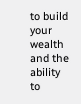to build your wealth and the ability to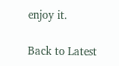enjoy it.

Back to Latest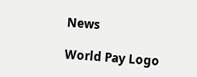News

World Pay Logo